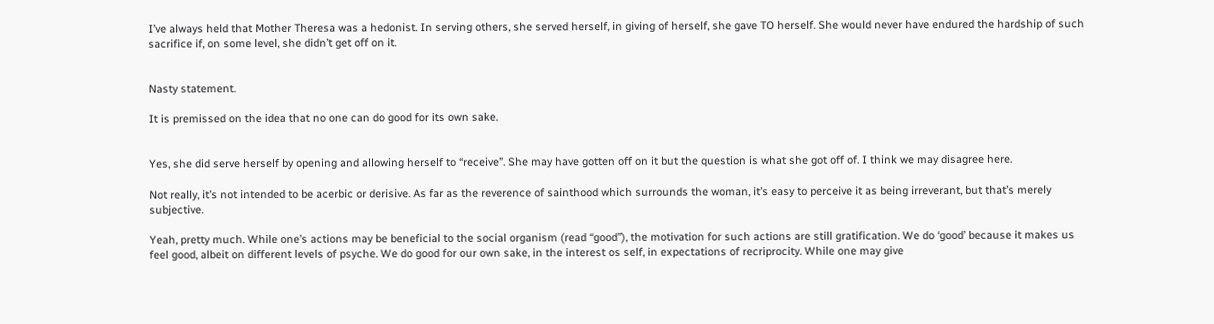I’ve always held that Mother Theresa was a hedonist. In serving others, she served herself, in giving of herself, she gave TO herself. She would never have endured the hardship of such sacrifice if, on some level, she didn’t get off on it.


Nasty statement.

It is premissed on the idea that no one can do good for its own sake.


Yes, she did serve herself by opening and allowing herself to “receive”. She may have gotten off on it but the question is what she got off of. I think we may disagree here.

Not really, it’s not intended to be acerbic or derisive. As far as the reverence of sainthood which surrounds the woman, it’s easy to perceive it as being irreverant, but that’s merely subjective.

Yeah, pretty much. While one’s actions may be beneficial to the social organism (read “good”), the motivation for such actions are still gratification. We do ‘good’ because it makes us feel good, albeit on different levels of psyche. We do good for our own sake, in the interest os self, in expectations of recriprocity. While one may give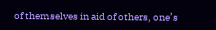of themselves in aid of others, one’s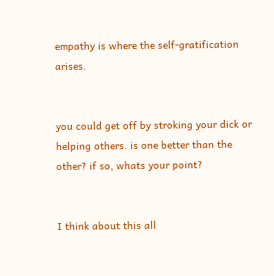empathy is where the self-gratification arises.


you could get off by stroking your dick or helping others. is one better than the other? if so, whats your point?


I think about this all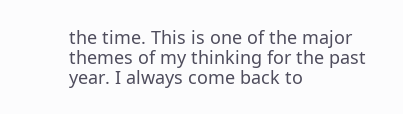the time. This is one of the major themes of my thinking for the past year. I always come back to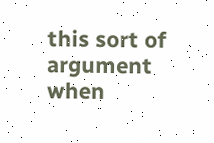this sort of argument when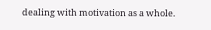dealing with motivation as a whole.